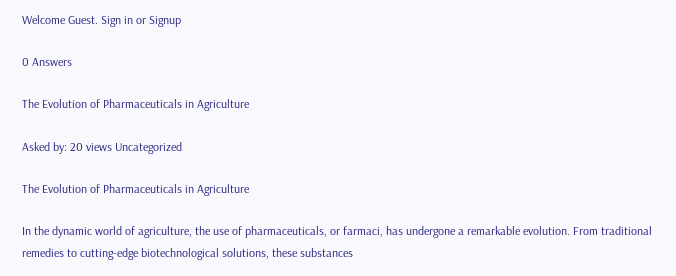Welcome Guest. Sign in or Signup

0 Answers

The Evolution of Pharmaceuticals in Agriculture

Asked by: 20 views Uncategorized

The Evolution of Pharmaceuticals in Agriculture

In the dynamic world of agriculture, the use of pharmaceuticals, or farmaci, has undergone a remarkable evolution. From traditional remedies to cutting-edge biotechnological solutions, these substances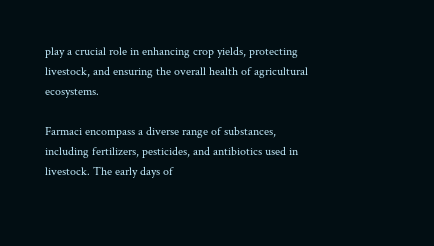play a crucial role in enhancing crop yields, protecting livestock, and ensuring the overall health of agricultural ecosystems.

Farmaci encompass a diverse range of substances, including fertilizers, pesticides, and antibiotics used in livestock. The early days of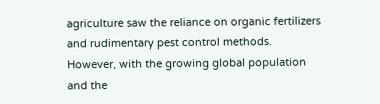agriculture saw the reliance on organic fertilizers and rudimentary pest control methods. However, with the growing global population and the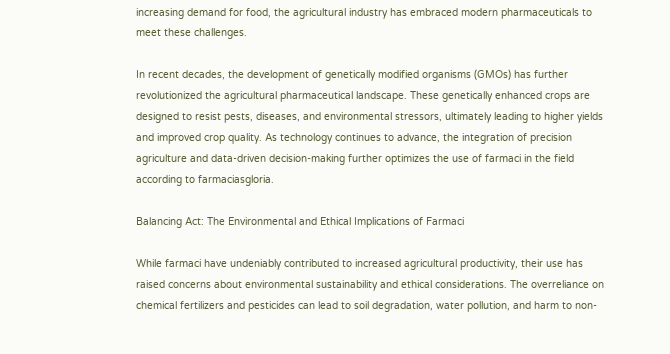increasing demand for food, the agricultural industry has embraced modern pharmaceuticals to meet these challenges.

In recent decades, the development of genetically modified organisms (GMOs) has further revolutionized the agricultural pharmaceutical landscape. These genetically enhanced crops are designed to resist pests, diseases, and environmental stressors, ultimately leading to higher yields and improved crop quality. As technology continues to advance, the integration of precision agriculture and data-driven decision-making further optimizes the use of farmaci in the field according to farmaciasgloria.

Balancing Act: The Environmental and Ethical Implications of Farmaci

While farmaci have undeniably contributed to increased agricultural productivity, their use has raised concerns about environmental sustainability and ethical considerations. The overreliance on chemical fertilizers and pesticides can lead to soil degradation, water pollution, and harm to non-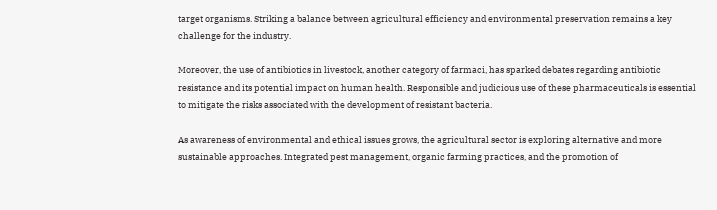target organisms. Striking a balance between agricultural efficiency and environmental preservation remains a key challenge for the industry.

Moreover, the use of antibiotics in livestock, another category of farmaci, has sparked debates regarding antibiotic resistance and its potential impact on human health. Responsible and judicious use of these pharmaceuticals is essential to mitigate the risks associated with the development of resistant bacteria.

As awareness of environmental and ethical issues grows, the agricultural sector is exploring alternative and more sustainable approaches. Integrated pest management, organic farming practices, and the promotion of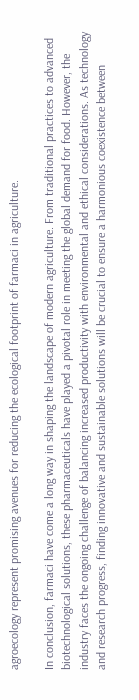agroecology represent promising avenues for reducing the ecological footprint of farmaci in agriculture.

In conclusion, farmaci have come a long way in shaping the landscape of modern agriculture. From traditional practices to advanced biotechnological solutions, these pharmaceuticals have played a pivotal role in meeting the global demand for food. However, the industry faces the ongoing challenge of balancing increased productivity with environmental and ethical considerations. As technology and research progress, finding innovative and sustainable solutions will be crucial to ensure a harmonious coexistence between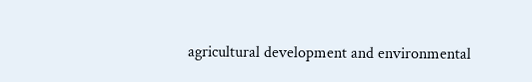agricultural development and environmental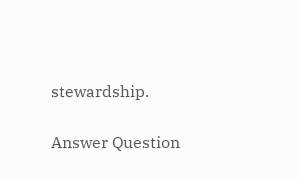stewardship.

Answer Question